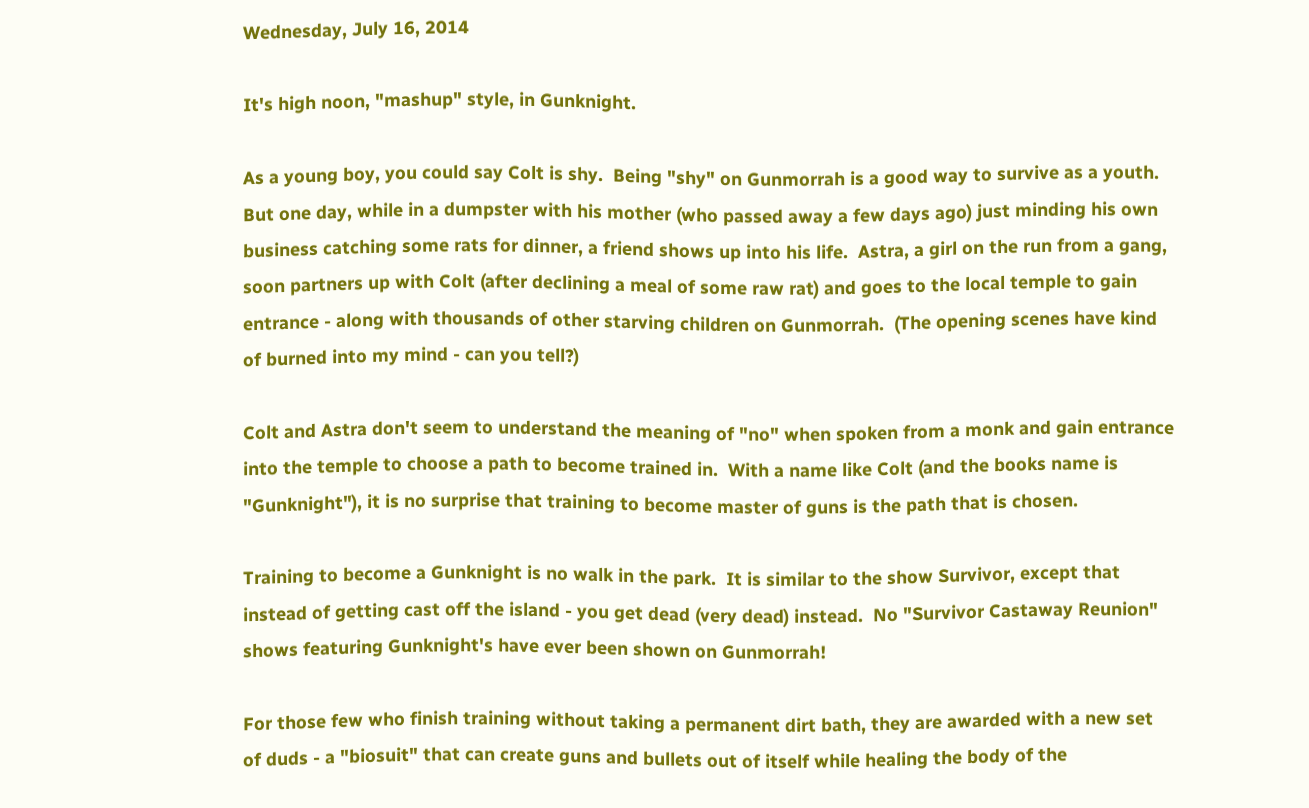Wednesday, July 16, 2014

It's high noon, "mashup" style, in Gunknight.

As a young boy, you could say Colt is shy.  Being "shy" on Gunmorrah is a good way to survive as a youth.  But one day, while in a dumpster with his mother (who passed away a few days ago) just minding his own business catching some rats for dinner, a friend shows up into his life.  Astra, a girl on the run from a gang, soon partners up with Colt (after declining a meal of some raw rat) and goes to the local temple to gain entrance - along with thousands of other starving children on Gunmorrah.  (The opening scenes have kind of burned into my mind - can you tell?)

Colt and Astra don't seem to understand the meaning of "no" when spoken from a monk and gain entrance into the temple to choose a path to become trained in.  With a name like Colt (and the books name is "Gunknight"), it is no surprise that training to become master of guns is the path that is chosen.

Training to become a Gunknight is no walk in the park.  It is similar to the show Survivor, except that instead of getting cast off the island - you get dead (very dead) instead.  No "Survivor Castaway Reunion" shows featuring Gunknight's have ever been shown on Gunmorrah!

For those few who finish training without taking a permanent dirt bath, they are awarded with a new set of duds - a "biosuit" that can create guns and bullets out of itself while healing the body of the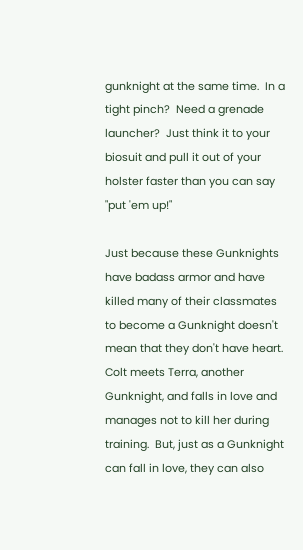gunknight at the same time.  In a tight pinch?  Need a grenade launcher?  Just think it to your biosuit and pull it out of your holster faster than you can say "put 'em up!"

Just because these Gunknights have badass armor and have killed many of their classmates to become a Gunknight doesn't mean that they don't have heart.  Colt meets Terra, another Gunknight, and falls in love and manages not to kill her during training.  But, just as a Gunknight can fall in love, they can also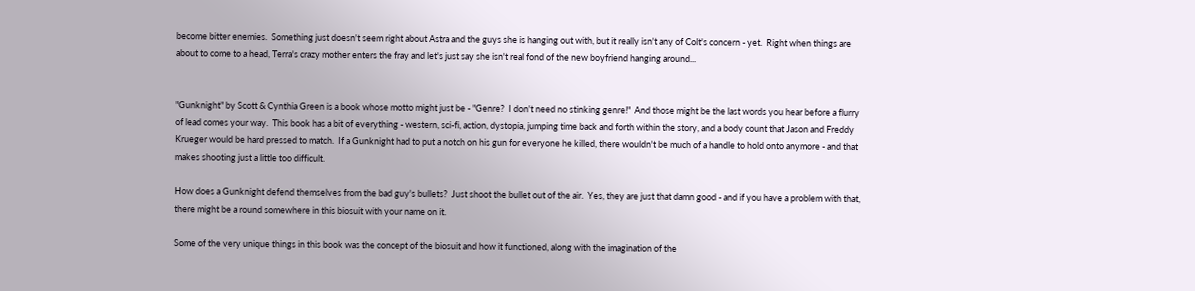become bitter enemies.  Something just doesn't seem right about Astra and the guys she is hanging out with, but it really isn't any of Colt's concern - yet.  Right when things are about to come to a head, Terra's crazy mother enters the fray and let's just say she isn't real fond of the new boyfriend hanging around...


"Gunknight" by Scott & Cynthia Green is a book whose motto might just be - "Genre?  I don't need no stinking genre!"  And those might be the last words you hear before a flurry of lead comes your way.  This book has a bit of everything - western, sci-fi, action, dystopia, jumping time back and forth within the story, and a body count that Jason and Freddy Krueger would be hard pressed to match.  If a Gunknight had to put a notch on his gun for everyone he killed, there wouldn't be much of a handle to hold onto anymore - and that makes shooting just a little too difficult.

How does a Gunknight defend themselves from the bad guy's bullets?  Just shoot the bullet out of the air.  Yes, they are just that damn good - and if you have a problem with that, there might be a round somewhere in this biosuit with your name on it.

Some of the very unique things in this book was the concept of the biosuit and how it functioned, along with the imagination of the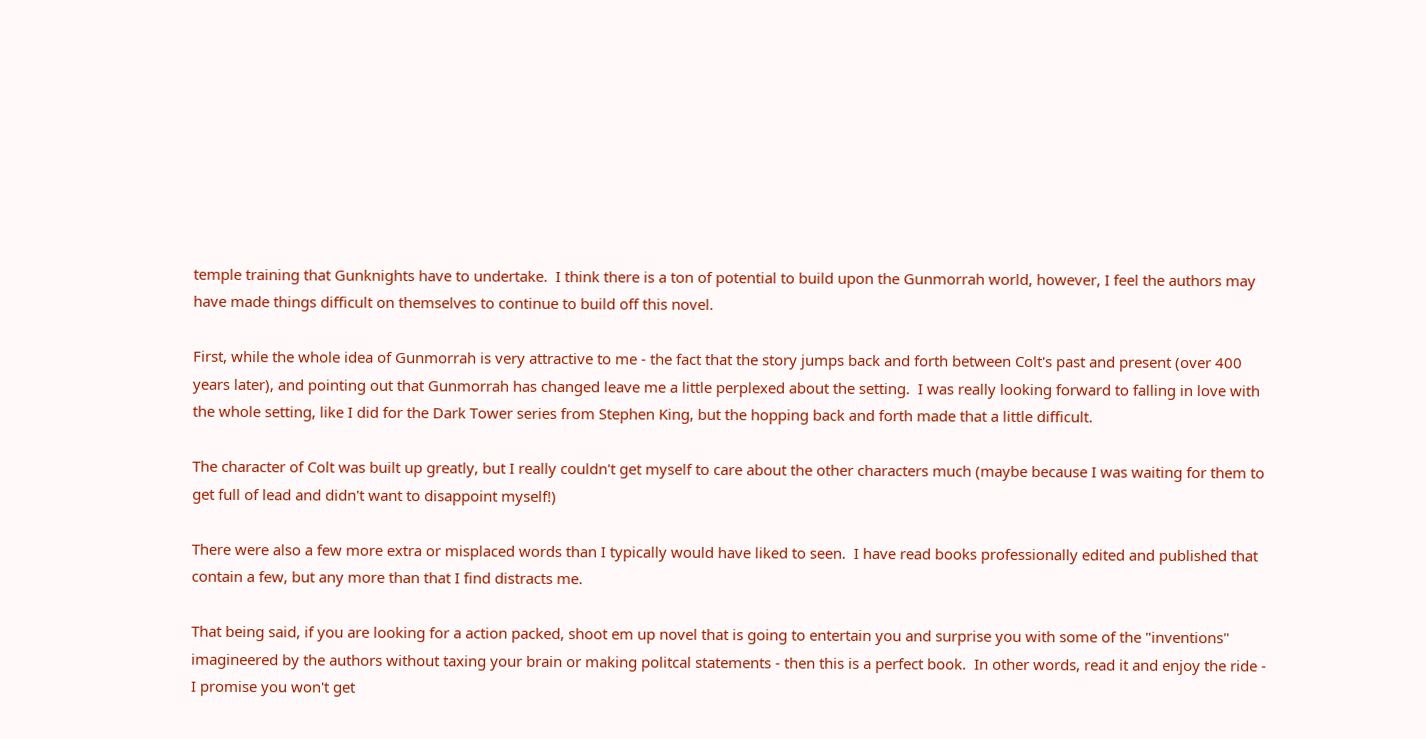temple training that Gunknights have to undertake.  I think there is a ton of potential to build upon the Gunmorrah world, however, I feel the authors may have made things difficult on themselves to continue to build off this novel.

First, while the whole idea of Gunmorrah is very attractive to me - the fact that the story jumps back and forth between Colt's past and present (over 400 years later), and pointing out that Gunmorrah has changed leave me a little perplexed about the setting.  I was really looking forward to falling in love with the whole setting, like I did for the Dark Tower series from Stephen King, but the hopping back and forth made that a little difficult.

The character of Colt was built up greatly, but I really couldn't get myself to care about the other characters much (maybe because I was waiting for them to get full of lead and didn't want to disappoint myself!)

There were also a few more extra or misplaced words than I typically would have liked to seen.  I have read books professionally edited and published that contain a few, but any more than that I find distracts me.

That being said, if you are looking for a action packed, shoot em up novel that is going to entertain you and surprise you with some of the "inventions" imagineered by the authors without taxing your brain or making politcal statements - then this is a perfect book.  In other words, read it and enjoy the ride - I promise you won't get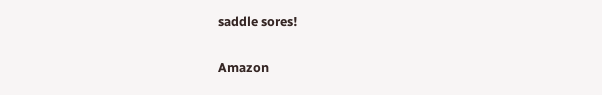saddle sores!

Amazon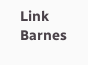Link                               Barnes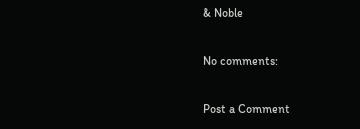& Noble

No comments:

Post a Comment